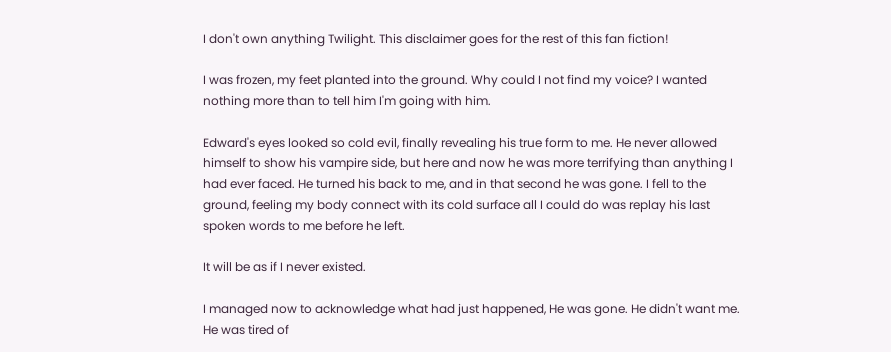I don't own anything Twilight. This disclaimer goes for the rest of this fan fiction!

I was frozen, my feet planted into the ground. Why could I not find my voice? I wanted nothing more than to tell him I'm going with him.

Edward's eyes looked so cold evil, finally revealing his true form to me. He never allowed himself to show his vampire side, but here and now he was more terrifying than anything I had ever faced. He turned his back to me, and in that second he was gone. I fell to the ground, feeling my body connect with its cold surface all I could do was replay his last spoken words to me before he left.

It will be as if I never existed.

I managed now to acknowledge what had just happened, He was gone. He didn't want me. He was tired of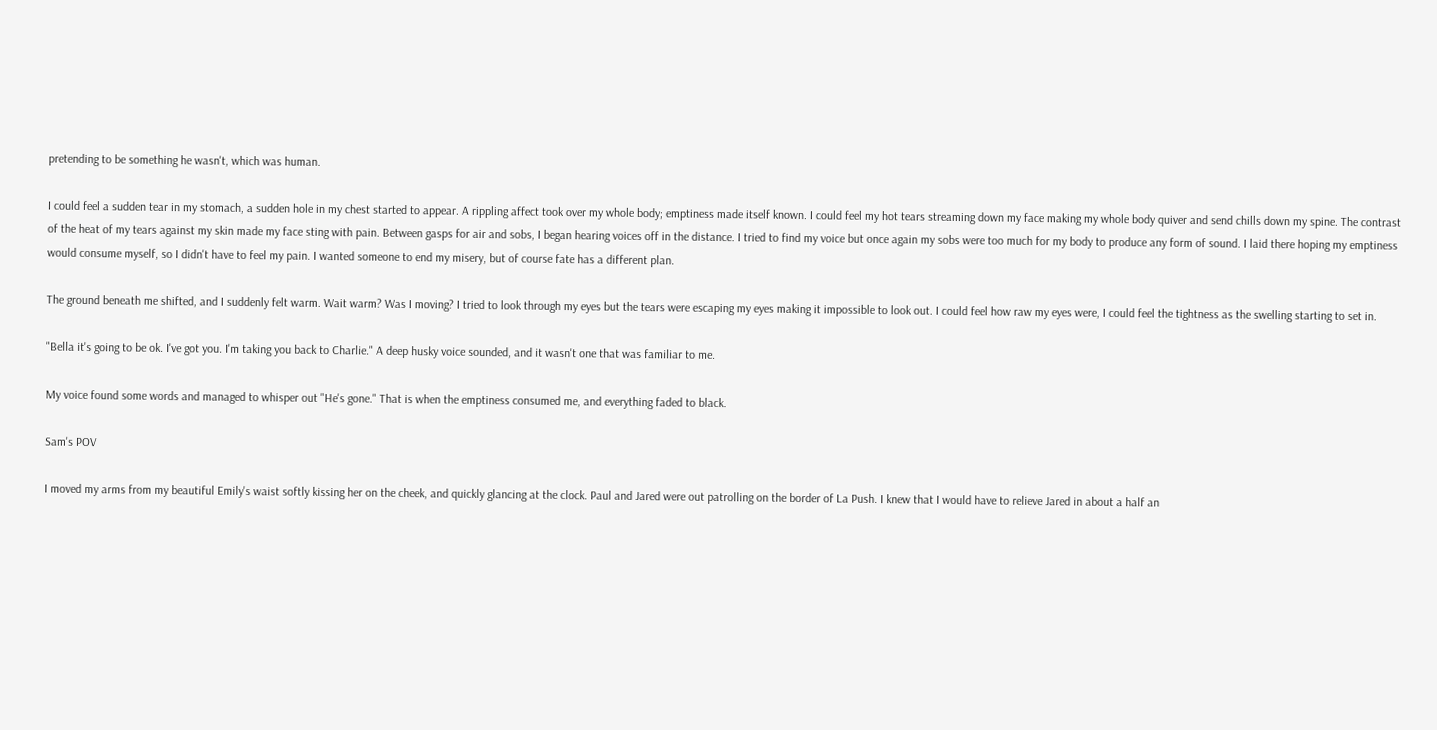pretending to be something he wasn't, which was human.

I could feel a sudden tear in my stomach, a sudden hole in my chest started to appear. A rippling affect took over my whole body; emptiness made itself known. I could feel my hot tears streaming down my face making my whole body quiver and send chills down my spine. The contrast of the heat of my tears against my skin made my face sting with pain. Between gasps for air and sobs, I began hearing voices off in the distance. I tried to find my voice but once again my sobs were too much for my body to produce any form of sound. I laid there hoping my emptiness would consume myself, so I didn't have to feel my pain. I wanted someone to end my misery, but of course fate has a different plan.

The ground beneath me shifted, and I suddenly felt warm. Wait warm? Was I moving? I tried to look through my eyes but the tears were escaping my eyes making it impossible to look out. I could feel how raw my eyes were, I could feel the tightness as the swelling starting to set in.

"Bella it's going to be ok. I've got you. I'm taking you back to Charlie." A deep husky voice sounded, and it wasn't one that was familiar to me.

My voice found some words and managed to whisper out "He's gone." That is when the emptiness consumed me, and everything faded to black.

Sam's POV

I moved my arms from my beautiful Emily's waist softly kissing her on the cheek, and quickly glancing at the clock. Paul and Jared were out patrolling on the border of La Push. I knew that I would have to relieve Jared in about a half an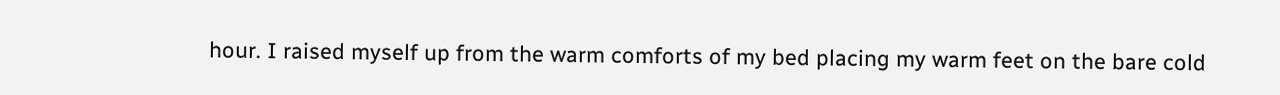hour. I raised myself up from the warm comforts of my bed placing my warm feet on the bare cold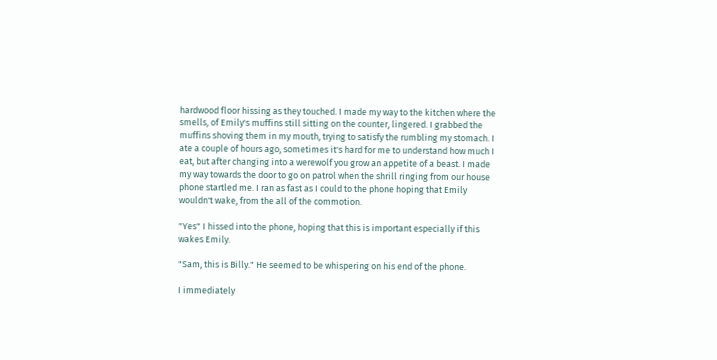hardwood floor hissing as they touched. I made my way to the kitchen where the smells, of Emily's muffins still sitting on the counter, lingered. I grabbed the muffins shoving them in my mouth, trying to satisfy the rumbling my stomach. I ate a couple of hours ago, sometimes it's hard for me to understand how much I eat, but after changing into a werewolf you grow an appetite of a beast. I made my way towards the door to go on patrol when the shrill ringing from our house phone startled me. I ran as fast as I could to the phone hoping that Emily wouldn't wake, from the all of the commotion.

"Yes" I hissed into the phone, hoping that this is important especially if this wakes Emily.

"Sam, this is Billy." He seemed to be whispering on his end of the phone.

I immediately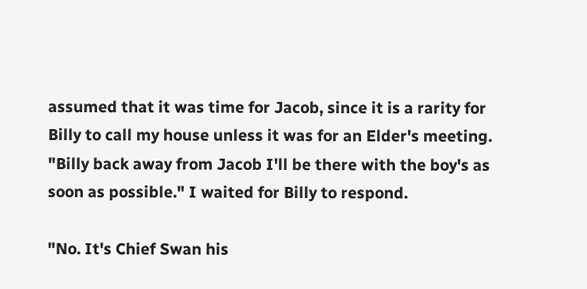assumed that it was time for Jacob, since it is a rarity for Billy to call my house unless it was for an Elder's meeting. "Billy back away from Jacob I'll be there with the boy's as soon as possible." I waited for Billy to respond.

"No. It's Chief Swan his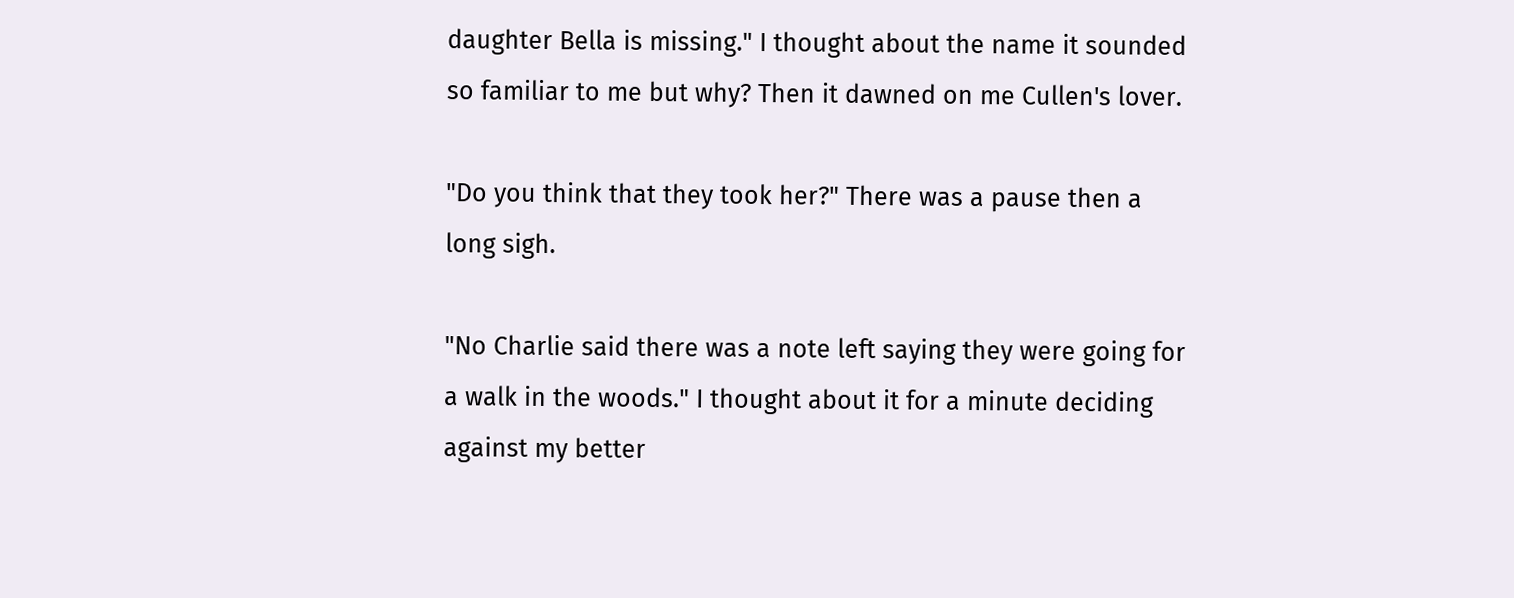daughter Bella is missing." I thought about the name it sounded so familiar to me but why? Then it dawned on me Cullen's lover.

"Do you think that they took her?" There was a pause then a long sigh.

"No Charlie said there was a note left saying they were going for a walk in the woods." I thought about it for a minute deciding against my better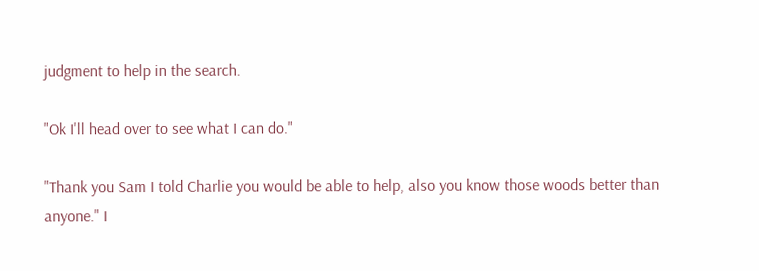judgment to help in the search.

"Ok I'll head over to see what I can do."

"Thank you Sam I told Charlie you would be able to help, also you know those woods better than anyone." I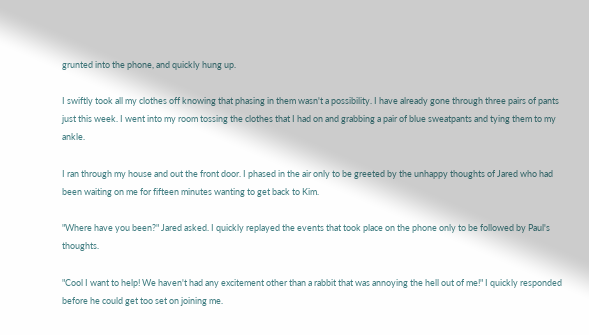grunted into the phone, and quickly hung up.

I swiftly took all my clothes off knowing that phasing in them wasn't a possibility. I have already gone through three pairs of pants just this week. I went into my room tossing the clothes that I had on and grabbing a pair of blue sweatpants and tying them to my ankle.

I ran through my house and out the front door. I phased in the air only to be greeted by the unhappy thoughts of Jared who had been waiting on me for fifteen minutes wanting to get back to Kim.

"Where have you been?" Jared asked. I quickly replayed the events that took place on the phone only to be followed by Paul's thoughts.

"Cool I want to help! We haven't had any excitement other than a rabbit that was annoying the hell out of me!" I quickly responded before he could get too set on joining me.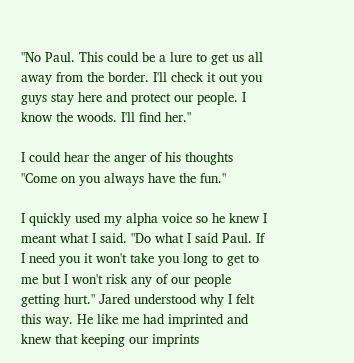"No Paul. This could be a lure to get us all away from the border. I'll check it out you guys stay here and protect our people. I know the woods. I'll find her."

I could hear the anger of his thoughts "Come on you always have the fun."

I quickly used my alpha voice so he knew I meant what I said. "Do what I said Paul. If I need you it won't take you long to get to me but I won't risk any of our people getting hurt." Jared understood why I felt this way. He like me had imprinted and knew that keeping our imprints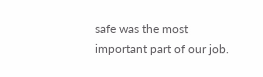safe was the most important part of our job.